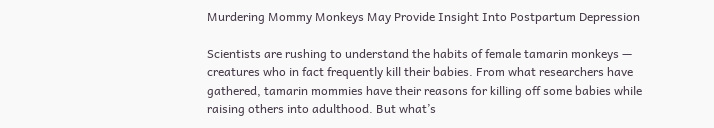Murdering Mommy Monkeys May Provide Insight Into Postpartum Depression

Scientists are rushing to understand the habits of female tamarin monkeys — creatures who in fact frequently kill their babies. From what researchers have gathered, tamarin mommies have their reasons for killing off some babies while raising others into adulthood. But what’s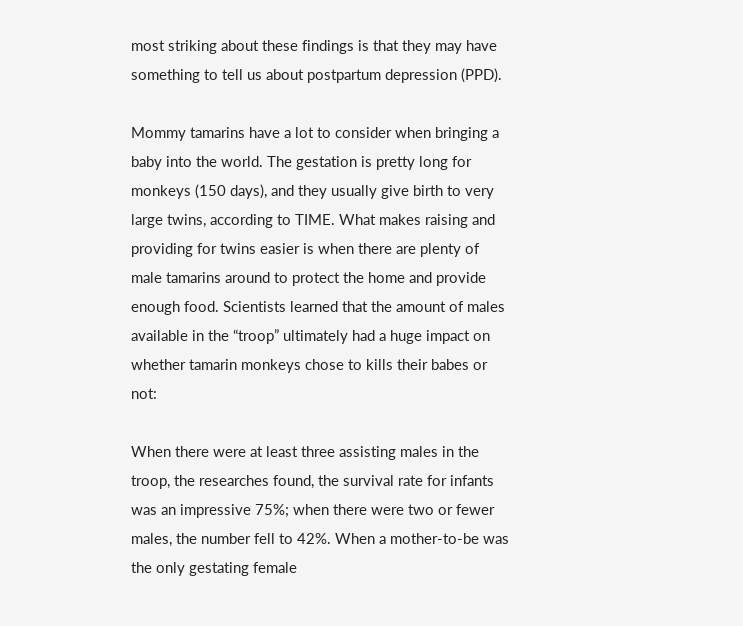most striking about these findings is that they may have something to tell us about postpartum depression (PPD).

Mommy tamarins have a lot to consider when bringing a baby into the world. The gestation is pretty long for monkeys (150 days), and they usually give birth to very large twins, according to TIME. What makes raising and providing for twins easier is when there are plenty of male tamarins around to protect the home and provide enough food. Scientists learned that the amount of males available in the “troop” ultimately had a huge impact on whether tamarin monkeys chose to kills their babes or not:

When there were at least three assisting males in the troop, the researches found, the survival rate for infants was an impressive 75%; when there were two or fewer males, the number fell to 42%. When a mother-to-be was the only gestating female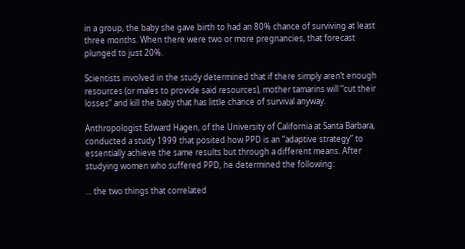in a group, the baby she gave birth to had an 80% chance of surviving at least three months. When there were two or more pregnancies, that forecast plunged to just 20%.

Scientists involved in the study determined that if there simply aren’t enough resources (or males to provide said resources), mother tamarins will “cut their losses” and kill the baby that has little chance of survival anyway.

Anthropologist Edward Hagen, of the University of California at Santa Barbara, conducted a study 1999 that posited how PPD is an “adaptive strategy” to essentially achieve the same results but through a different means. After studying women who suffered PPD, he determined the following:

… the two things that correlated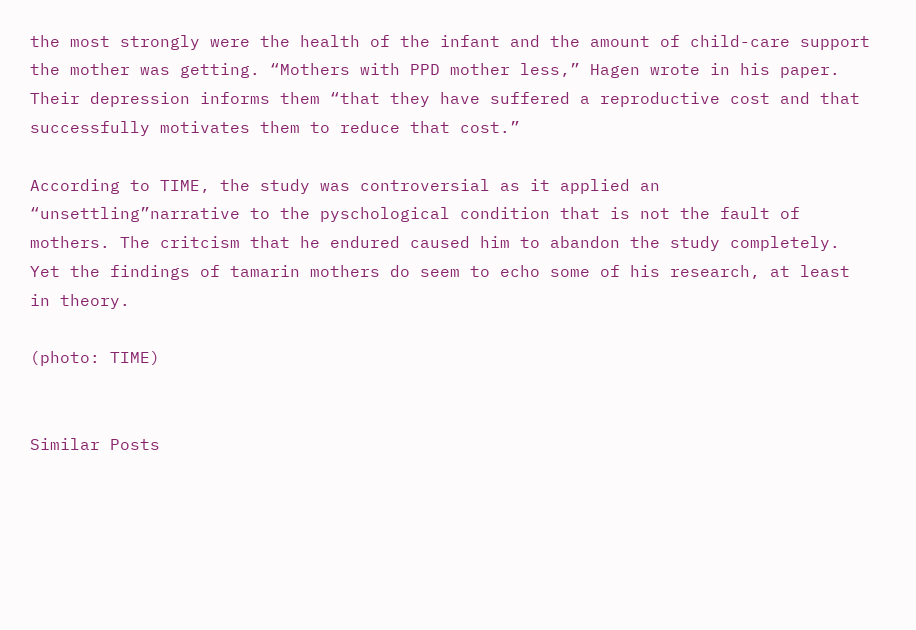the most strongly were the health of the infant and the amount of child-care support the mother was getting. “Mothers with PPD mother less,” Hagen wrote in his paper. Their depression informs them “that they have suffered a reproductive cost and that successfully motivates them to reduce that cost.”

According to TIME, the study was controversial as it applied an “unsettling”narrative to the pyschological condition that is not the fault of mothers. The critcism that he endured caused him to abandon the study completely. Yet the findings of tamarin mothers do seem to echo some of his research, at least in theory.

(photo: TIME)


Similar Posts